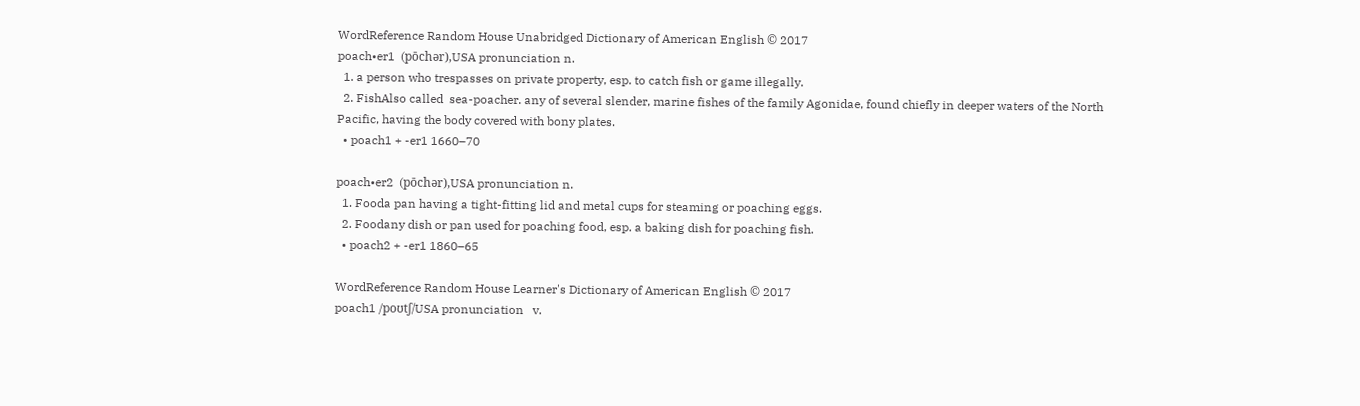WordReference Random House Unabridged Dictionary of American English © 2017
poach•er1  (pōchər),USA pronunciation n.
  1. a person who trespasses on private property, esp. to catch fish or game illegally.
  2. FishAlso called  sea-poacher. any of several slender, marine fishes of the family Agonidae, found chiefly in deeper waters of the North Pacific, having the body covered with bony plates.
  • poach1 + -er1 1660–70

poach•er2  (pōchər),USA pronunciation n.
  1. Fooda pan having a tight-fitting lid and metal cups for steaming or poaching eggs.
  2. Foodany dish or pan used for poaching food, esp. a baking dish for poaching fish.
  • poach2 + -er1 1860–65

WordReference Random House Learner's Dictionary of American English © 2017
poach1 /poʊtʃ/USA pronunciation   v.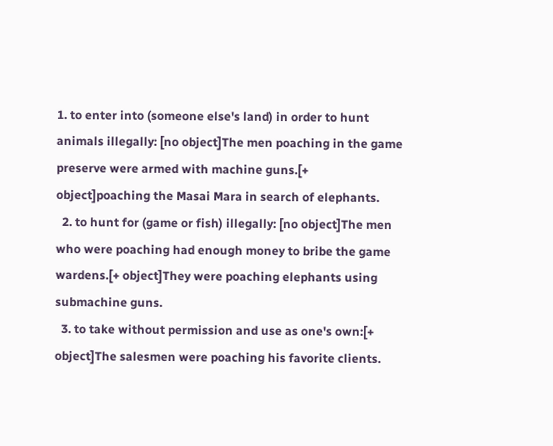1. to enter into (someone else's land) in order to hunt animals illegally: [no object]The men poaching in the game preserve were armed with machine guns.[+ object]poaching the Masai Mara in search of elephants.
  2. to hunt for (game or fish) illegally: [no object]The men who were poaching had enough money to bribe the game wardens.[+ object]They were poaching elephants using submachine guns.
  3. to take without permission and use as one's own:[+ object]The salesmen were poaching his favorite clients.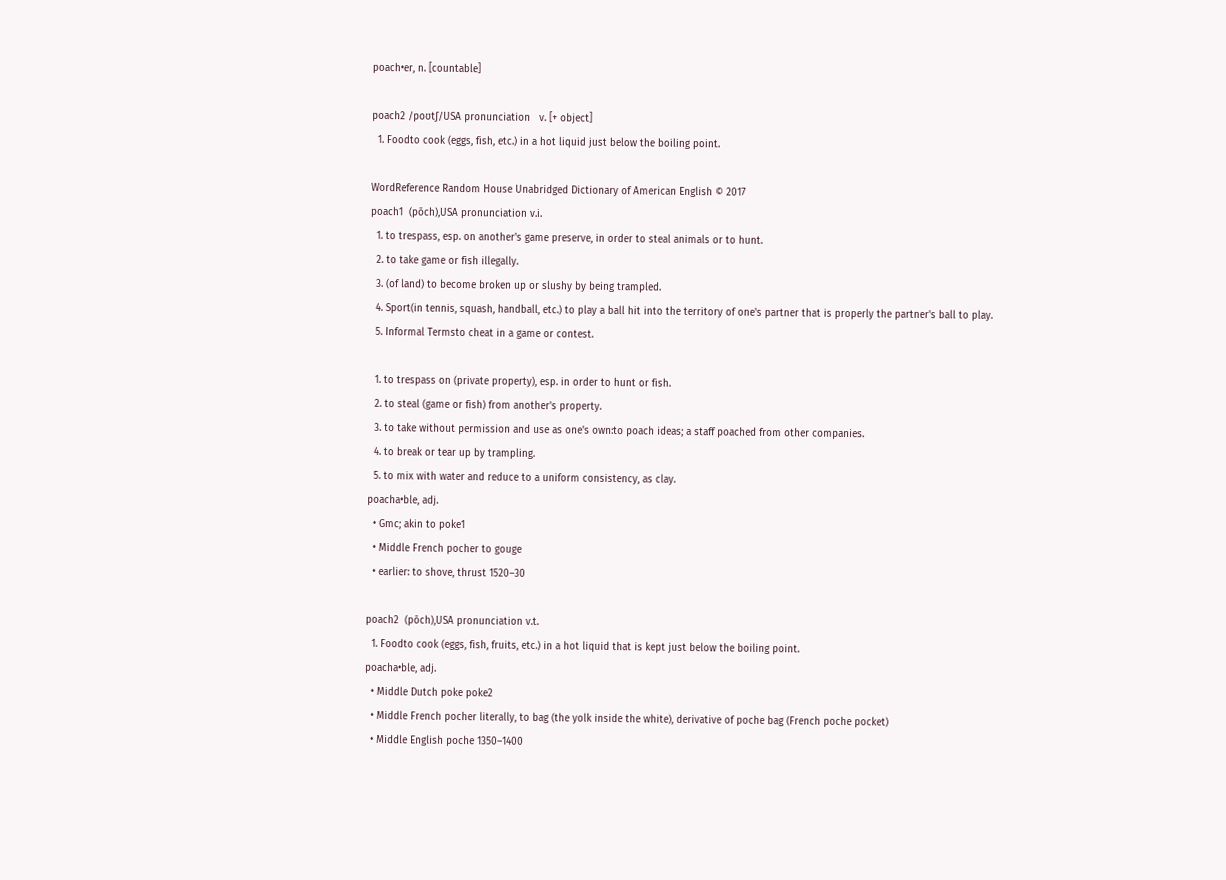poach•er, n. [countable]

poach2 /poʊtʃ/USA pronunciation   v. [+ object]
  1. Foodto cook (eggs, fish, etc.) in a hot liquid just below the boiling point.

WordReference Random House Unabridged Dictionary of American English © 2017
poach1  (pōch),USA pronunciation v.i.
  1. to trespass, esp. on another's game preserve, in order to steal animals or to hunt.
  2. to take game or fish illegally.
  3. (of land) to become broken up or slushy by being trampled.
  4. Sport(in tennis, squash, handball, etc.) to play a ball hit into the territory of one's partner that is properly the partner's ball to play.
  5. Informal Termsto cheat in a game or contest.

  1. to trespass on (private property), esp. in order to hunt or fish.
  2. to steal (game or fish) from another's property.
  3. to take without permission and use as one's own:to poach ideas; a staff poached from other companies.
  4. to break or tear up by trampling.
  5. to mix with water and reduce to a uniform consistency, as clay.
poacha•ble, adj.
  • Gmc; akin to poke1
  • Middle French pocher to gouge
  • earlier: to shove, thrust 1520–30

poach2  (pōch),USA pronunciation v.t.
  1. Foodto cook (eggs, fish, fruits, etc.) in a hot liquid that is kept just below the boiling point.
poacha•ble, adj.
  • Middle Dutch poke poke2
  • Middle French pocher literally, to bag (the yolk inside the white), derivative of poche bag (French poche pocket)
  • Middle English poche 1350–1400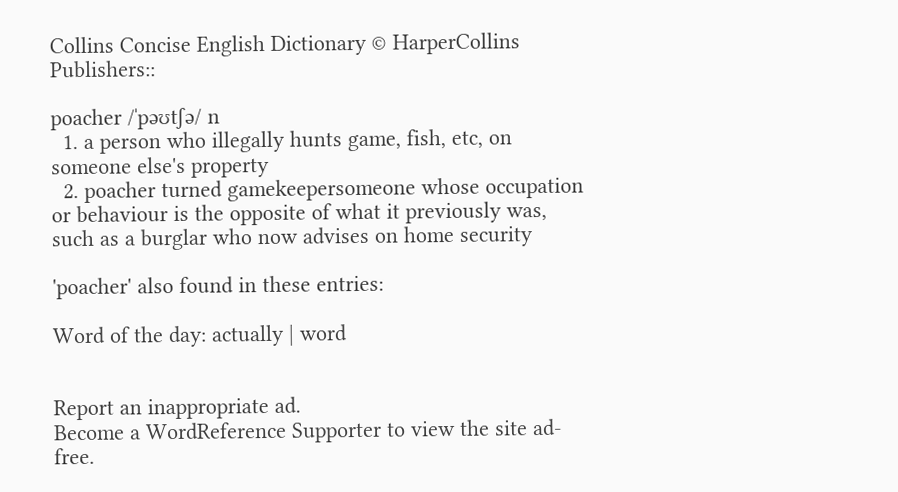Collins Concise English Dictionary © HarperCollins Publishers::

poacher /ˈpəʊtʃə/ n
  1. a person who illegally hunts game, fish, etc, on someone else's property
  2. poacher turned gamekeepersomeone whose occupation or behaviour is the opposite of what it previously was, such as a burglar who now advises on home security

'poacher' also found in these entries:

Word of the day: actually | word


Report an inappropriate ad.
Become a WordReference Supporter to view the site ad-free.